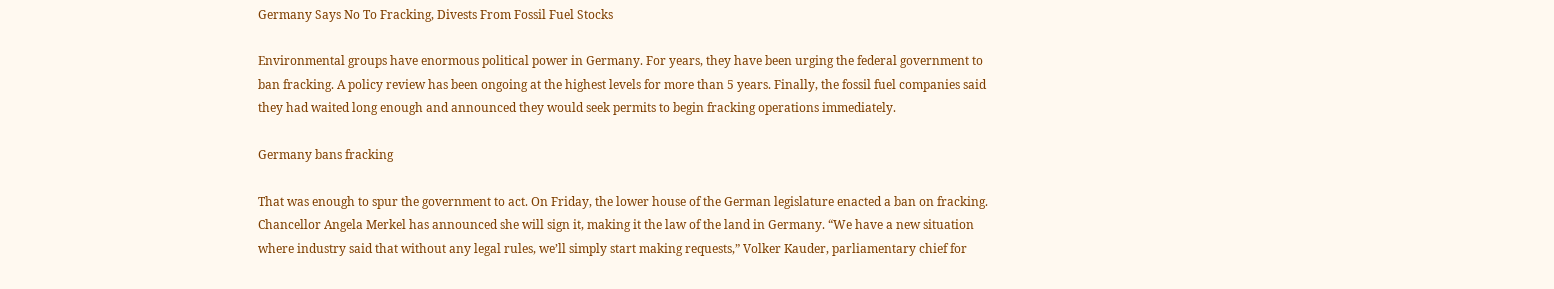Germany Says No To Fracking, Divests From Fossil Fuel Stocks

Environmental groups have enormous political power in Germany. For years, they have been urging the federal government to ban fracking. A policy review has been ongoing at the highest levels for more than 5 years. Finally, the fossil fuel companies said they had waited long enough and announced they would seek permits to begin fracking operations immediately.

Germany bans fracking

That was enough to spur the government to act. On Friday, the lower house of the German legislature enacted a ban on fracking. Chancellor Angela Merkel has announced she will sign it, making it the law of the land in Germany. “We have a new situation where industry said that without any legal rules, we’ll simply start making requests,” Volker Kauder, parliamentary chief for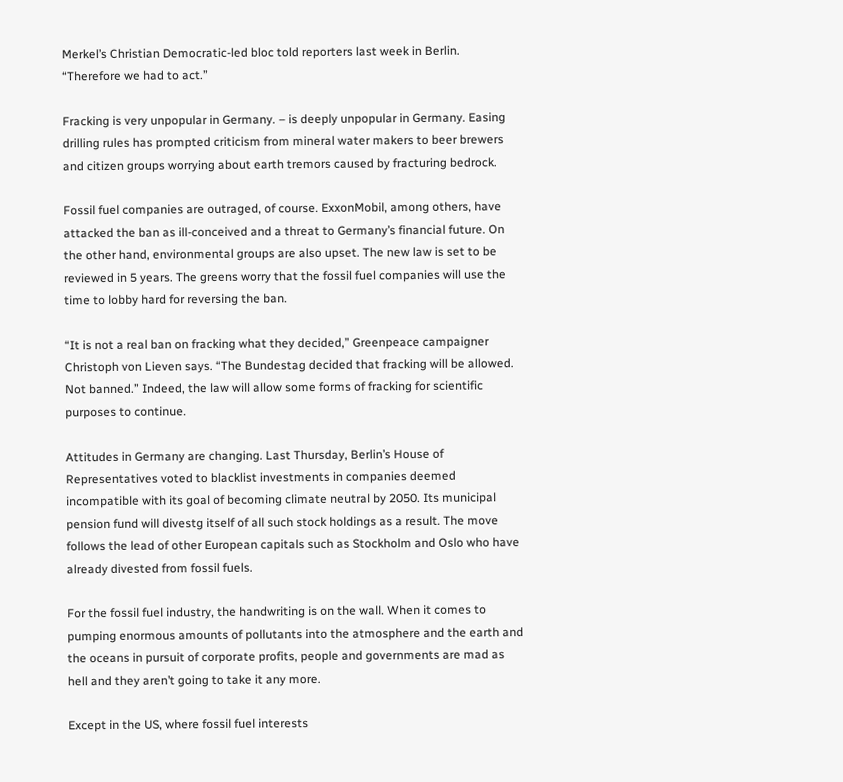Merkel’s Christian Democratic-led bloc told reporters last week in Berlin. “Therefore we had to act.”

Fracking is very unpopular in Germany. – is deeply unpopular in Germany. Easing drilling rules has prompted criticism from mineral water makers to beer brewers and citizen groups worrying about earth tremors caused by fracturing bedrock.

Fossil fuel companies are outraged, of course. ExxonMobil, among others, have attacked the ban as ill-conceived and a threat to Germany’s financial future. On  the other hand, environmental groups are also upset. The new law is set to be reviewed in 5 years. The greens worry that the fossil fuel companies will use the time to lobby hard for reversing the ban.

“It is not a real ban on fracking what they decided,” Greenpeace campaigner Christoph von Lieven says. “The Bundestag decided that fracking will be allowed. Not banned.” Indeed, the law will allow some forms of fracking for scientific purposes to continue.

Attitudes in Germany are changing. Last Thursday, Berlin’s House of Representatives voted to blacklist investments in companies deemed incompatible with its goal of becoming climate neutral by 2050. Its municipal pension fund will divestg itself of all such stock holdings as a result. The move follows the lead of other European capitals such as Stockholm and Oslo who have already divested from fossil fuels.

For the fossil fuel industry, the handwriting is on the wall. When it comes to pumping enormous amounts of pollutants into the atmosphere and the earth and the oceans in pursuit of corporate profits, people and governments are mad as hell and they aren’t going to take it any more.

Except in the US, where fossil fuel interests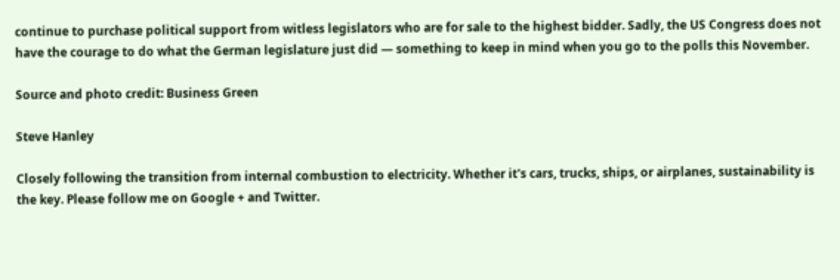continue to purchase political support from witless legislators who are for sale to the highest bidder. Sadly, the US Congress does not have the courage to do what the German legislature just did — something to keep in mind when you go to the polls this November.

Source and photo credit: Business Green

Steve Hanley

Closely following the transition from internal combustion to electricity. Whether it's cars, trucks, ships, or airplanes, sustainability is the key. Please follow me on Google + and Twitter.